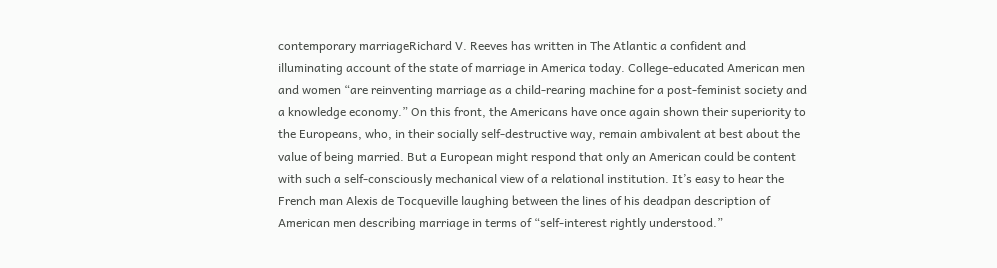contemporary marriageRichard V. Reeves has written in The Atlantic a confident and illuminating account of the state of marriage in America today. College-educated American men and women “are reinventing marriage as a child-rearing machine for a post-feminist society and a knowledge economy.” On this front, the Americans have once again shown their superiority to the Europeans, who, in their socially self-destructive way, remain ambivalent at best about the value of being married. But a European might respond that only an American could be content with such a self-consciously mechanical view of a relational institution. It’s easy to hear the French man Alexis de Tocqueville laughing between the lines of his deadpan description of American men describing marriage in terms of “self-interest rightly understood.”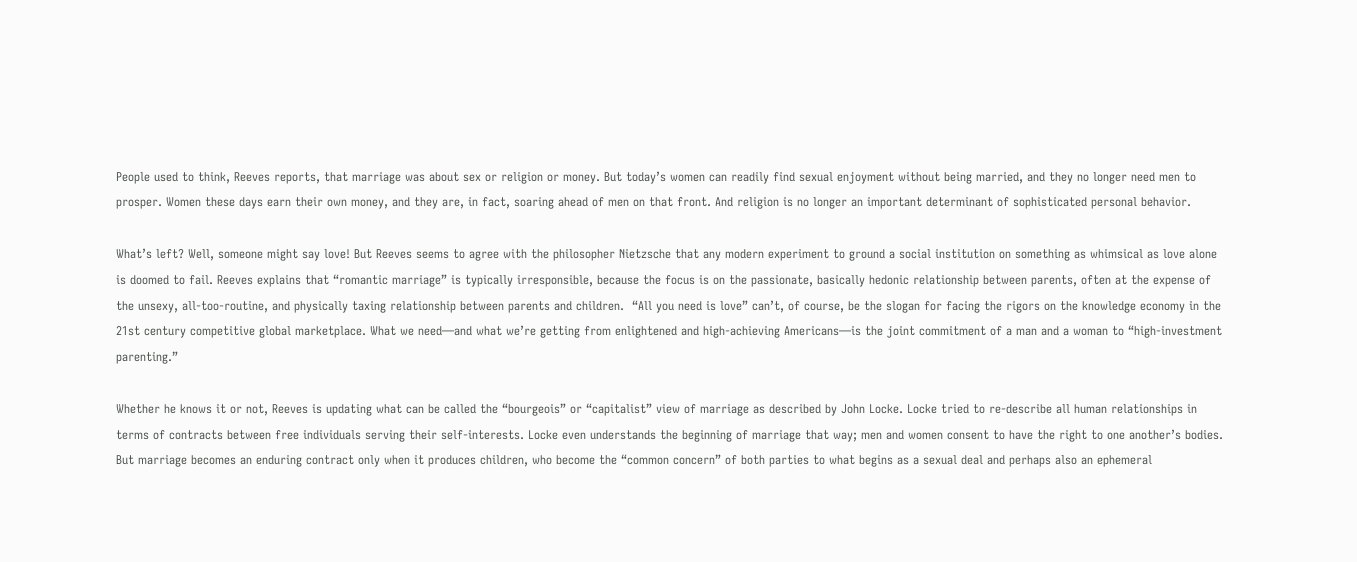People used to think, Reeves reports, that marriage was about sex or religion or money. But today’s women can readily find sexual enjoyment without being married, and they no longer need men to prosper. Women these days earn their own money, and they are, in fact, soaring ahead of men on that front. And religion is no longer an important determinant of sophisticated personal behavior.

What’s left? Well, someone might say love! But Reeves seems to agree with the philosopher Nietzsche that any modern experiment to ground a social institution on something as whimsical as love alone is doomed to fail. Reeves explains that “romantic marriage” is typically irresponsible, because the focus is on the passionate, basically hedonic relationship between parents, often at the expense of the unsexy, all-too-routine, and physically taxing relationship between parents and children.  “All you need is love” can’t, of course, be the slogan for facing the rigors on the knowledge economy in the 21st century competitive global marketplace. What we need—and what we’re getting from enlightened and high-achieving Americans—is the joint commitment of a man and a woman to “high-investment parenting.”

Whether he knows it or not, Reeves is updating what can be called the “bourgeois” or “capitalist” view of marriage as described by John Locke. Locke tried to re-describe all human relationships in terms of contracts between free individuals serving their self-interests. Locke even understands the beginning of marriage that way; men and women consent to have the right to one another’s bodies. But marriage becomes an enduring contract only when it produces children, who become the “common concern” of both parties to what begins as a sexual deal and perhaps also an ephemeral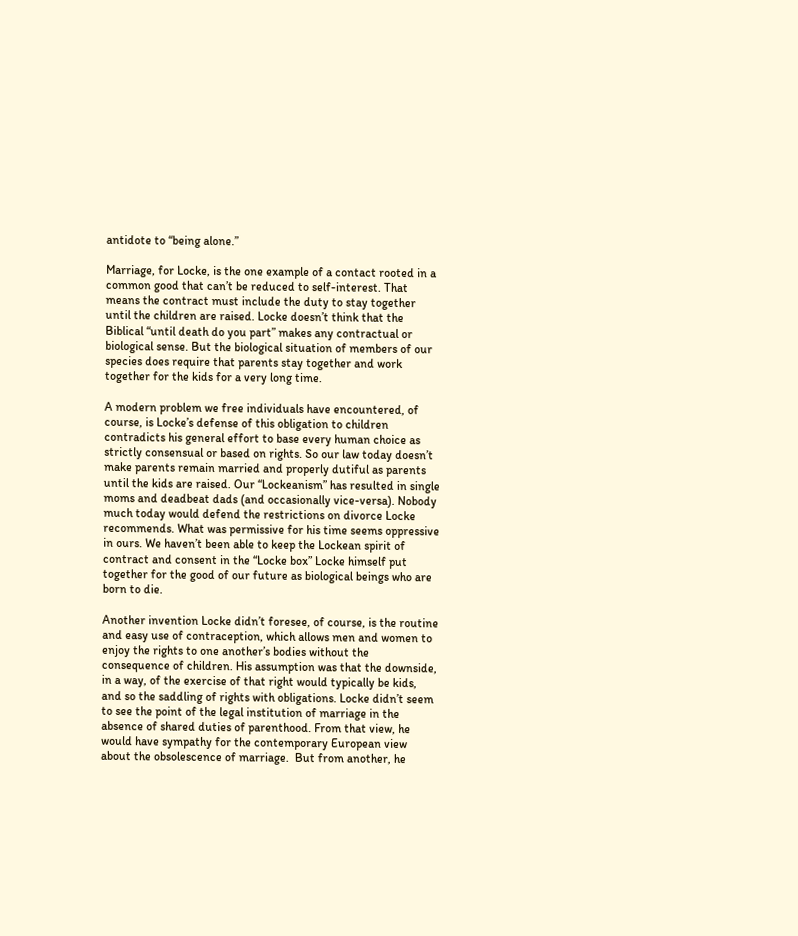antidote to “being alone.”

Marriage, for Locke, is the one example of a contact rooted in a common good that can’t be reduced to self-interest. That means the contract must include the duty to stay together until the children are raised. Locke doesn’t think that the Biblical “until death do you part” makes any contractual or biological sense. But the biological situation of members of our species does require that parents stay together and work together for the kids for a very long time.

A modern problem we free individuals have encountered, of course, is Locke’s defense of this obligation to children contradicts his general effort to base every human choice as strictly consensual or based on rights. So our law today doesn’t make parents remain married and properly dutiful as parents until the kids are raised. Our “Lockeanism” has resulted in single moms and deadbeat dads (and occasionally vice-versa). Nobody much today would defend the restrictions on divorce Locke recommends. What was permissive for his time seems oppressive in ours. We haven’t been able to keep the Lockean spirit of contract and consent in the “Locke box” Locke himself put together for the good of our future as biological beings who are born to die.

Another invention Locke didn’t foresee, of course, is the routine and easy use of contraception, which allows men and women to enjoy the rights to one another’s bodies without the consequence of children. His assumption was that the downside, in a way, of the exercise of that right would typically be kids, and so the saddling of rights with obligations. Locke didn’t seem to see the point of the legal institution of marriage in the absence of shared duties of parenthood. From that view, he would have sympathy for the contemporary European view about the obsolescence of marriage.  But from another, he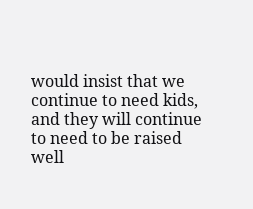would insist that we continue to need kids, and they will continue to need to be raised well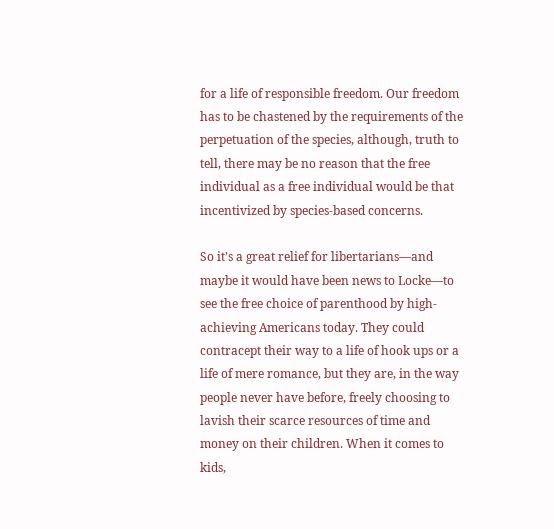for a life of responsible freedom. Our freedom has to be chastened by the requirements of the perpetuation of the species, although, truth to tell, there may be no reason that the free individual as a free individual would be that incentivized by species-based concerns.

So it’s a great relief for libertarians—and maybe it would have been news to Locke—to see the free choice of parenthood by high-achieving Americans today. They could contracept their way to a life of hook ups or a life of mere romance, but they are, in the way people never have before, freely choosing to lavish their scarce resources of time and money on their children. When it comes to kids,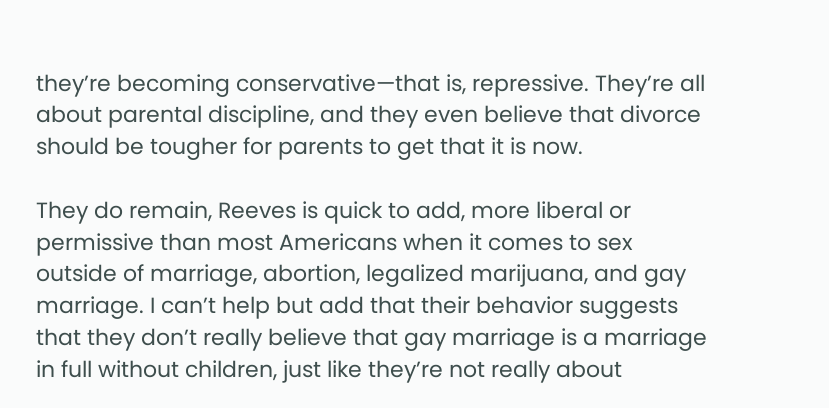they’re becoming conservative—that is, repressive. They’re all about parental discipline, and they even believe that divorce should be tougher for parents to get that it is now.

They do remain, Reeves is quick to add, more liberal or permissive than most Americans when it comes to sex outside of marriage, abortion, legalized marijuana, and gay marriage. I can’t help but add that their behavior suggests that they don’t really believe that gay marriage is a marriage in full without children, just like they’re not really about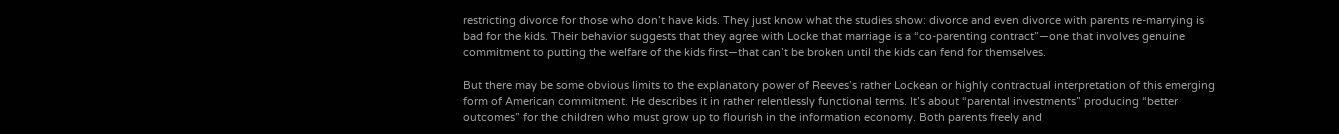restricting divorce for those who don’t have kids. They just know what the studies show: divorce and even divorce with parents re-marrying is bad for the kids. Their behavior suggests that they agree with Locke that marriage is a “co-parenting contract”—one that involves genuine commitment to putting the welfare of the kids first—that can’t be broken until the kids can fend for themselves.

But there may be some obvious limits to the explanatory power of Reeves’s rather Lockean or highly contractual interpretation of this emerging form of American commitment. He describes it in rather relentlessly functional terms. It’s about “parental investments” producing “better outcomes” for the children who must grow up to flourish in the information economy. Both parents freely and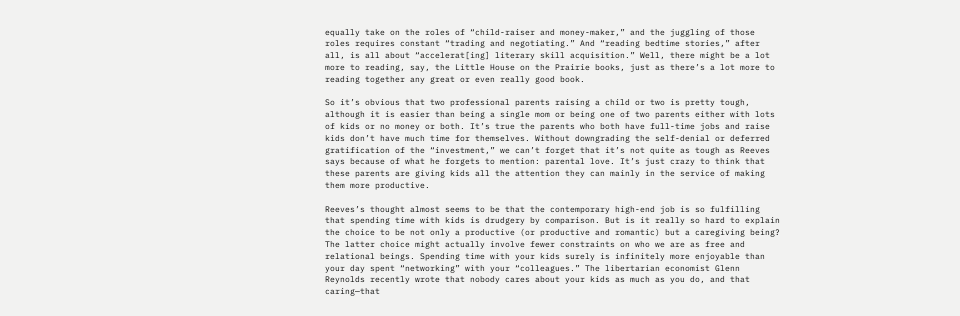equally take on the roles of “child-raiser and money-maker,” and the juggling of those roles requires constant “trading and negotiating.” And “reading bedtime stories,” after all, is all about “accelerat[ing] literary skill acquisition.” Well, there might be a lot more to reading, say, the Little House on the Prairie books, just as there’s a lot more to reading together any great or even really good book.

So it’s obvious that two professional parents raising a child or two is pretty tough, although it is easier than being a single mom or being one of two parents either with lots of kids or no money or both. It’s true the parents who both have full-time jobs and raise kids don’t have much time for themselves. Without downgrading the self-denial or deferred gratification of the “investment,” we can’t forget that it’s not quite as tough as Reeves says because of what he forgets to mention: parental love. It’s just crazy to think that these parents are giving kids all the attention they can mainly in the service of making them more productive.

Reeves’s thought almost seems to be that the contemporary high-end job is so fulfilling that spending time with kids is drudgery by comparison. But is it really so hard to explain the choice to be not only a productive (or productive and romantic) but a caregiving being? The latter choice might actually involve fewer constraints on who we are as free and relational beings. Spending time with your kids surely is infinitely more enjoyable than your day spent “networking” with your “colleagues.” The libertarian economist Glenn Reynolds recently wrote that nobody cares about your kids as much as you do, and that caring—that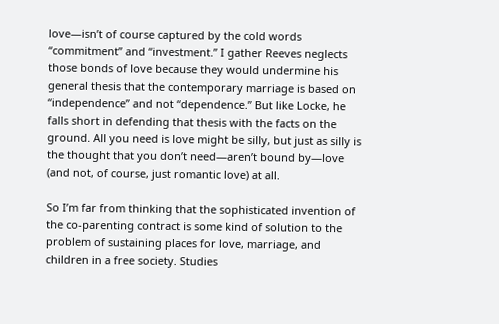love—isn’t of course captured by the cold words “commitment” and “investment.” I gather Reeves neglects those bonds of love because they would undermine his general thesis that the contemporary marriage is based on “independence” and not “dependence.” But like Locke, he falls short in defending that thesis with the facts on the ground. All you need is love might be silly, but just as silly is the thought that you don’t need—aren’t bound by—love (and not, of course, just romantic love) at all.

So I’m far from thinking that the sophisticated invention of the co-parenting contract is some kind of solution to the problem of sustaining places for love, marriage, and children in a free society. Studies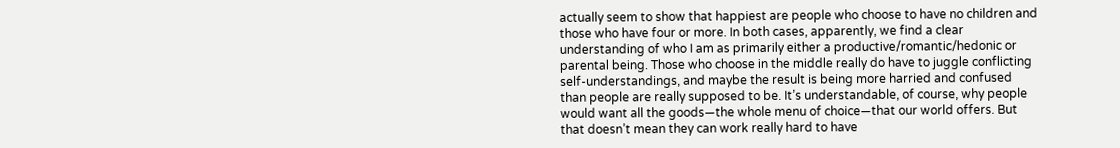actually seem to show that happiest are people who choose to have no children and those who have four or more. In both cases, apparently, we find a clear understanding of who I am as primarily either a productive/romantic/hedonic or parental being. Those who choose in the middle really do have to juggle conflicting self-understandings, and maybe the result is being more harried and confused than people are really supposed to be. It’s understandable, of course, why people would want all the goods—the whole menu of choice—that our world offers. But that doesn’t mean they can work really hard to have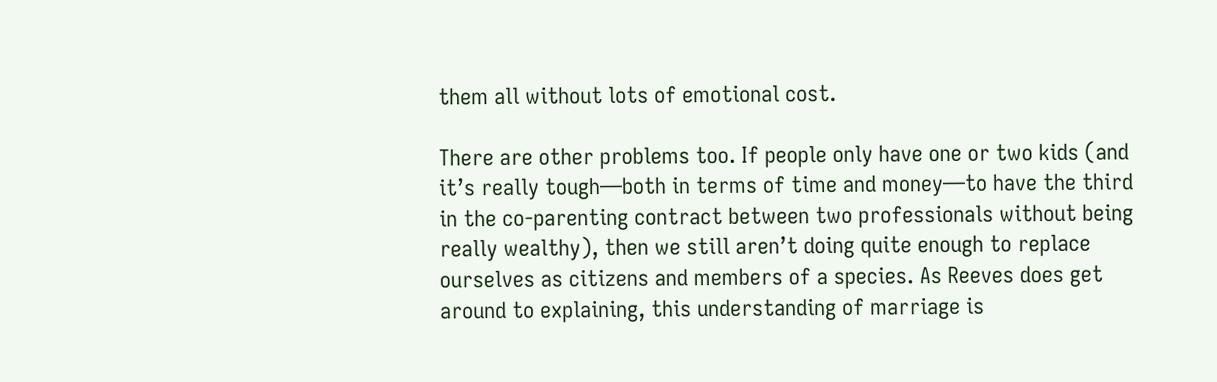them all without lots of emotional cost.

There are other problems too. If people only have one or two kids (and it’s really tough—both in terms of time and money—to have the third in the co-parenting contract between two professionals without being really wealthy), then we still aren’t doing quite enough to replace ourselves as citizens and members of a species. As Reeves does get around to explaining, this understanding of marriage is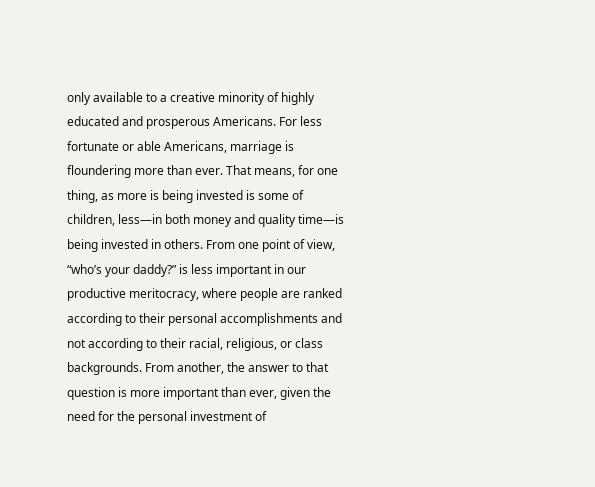only available to a creative minority of highly educated and prosperous Americans. For less fortunate or able Americans, marriage is floundering more than ever. That means, for one thing, as more is being invested is some of children, less—in both money and quality time—is being invested in others. From one point of view, “who’s your daddy?” is less important in our productive meritocracy, where people are ranked according to their personal accomplishments and not according to their racial, religious, or class backgrounds. From another, the answer to that question is more important than ever, given the need for the personal investment of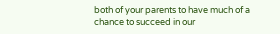both of your parents to have much of a chance to succeed in our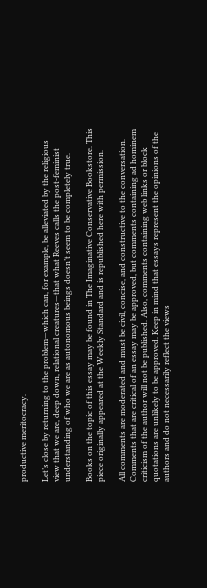productive meritocracy.

Let’s close by returning to the problem—which can, for example, be alleviated by the religious view that we are, deep down, relational creatures—that what Reeves calls the post-feminist understanding of who we are as autonomous beings doesn’t seem to be completely true.

Books on the topic of this essay may be found in The Imaginative Conservative Bookstore. This piece originally appeared at the Weekly Standard and is republished here with permission.

All comments are moderated and must be civil, concise, and constructive to the conversation. Comments that are critical of an essay may be approved, but comments containing ad hominem criticism of the author will not be published. Also, comments containing web links or block quotations are unlikely to be approved. Keep in mind that essays represent the opinions of the authors and do not necessarily reflect the views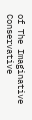of The Imaginative Conservative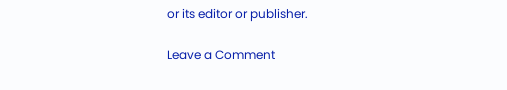or its editor or publisher.

Leave a Comment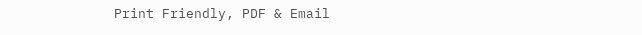Print Friendly, PDF & Email